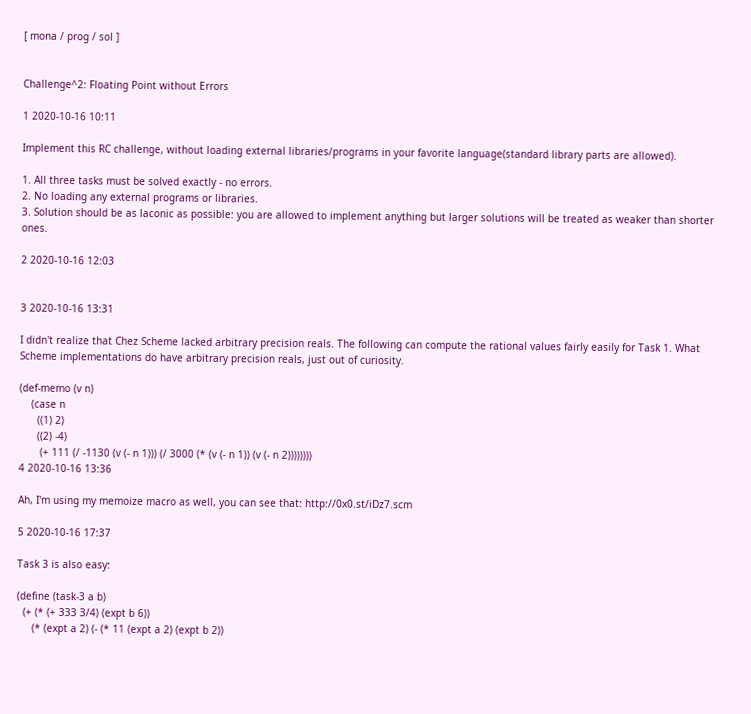[ mona / prog / sol ]


Challenge^2: Floating Point without Errors

1 2020-10-16 10:11

Implement this RC challenge, without loading external libraries/programs in your favorite language(standard library parts are allowed).

1. All three tasks must be solved exactly - no errors.
2. No loading any external programs or libraries.
3. Solution should be as laconic as possible: you are allowed to implement anything but larger solutions will be treated as weaker than shorter ones.

2 2020-10-16 12:03


3 2020-10-16 13:31

I didn't realize that Chez Scheme lacked arbitrary precision reals. The following can compute the rational values fairly easily for Task 1. What Scheme implementations do have arbitrary precision reals, just out of curiosity.

(def-memo (v n)
    (case n
      ((1) 2)
      ((2) -4)
       (+ 111 (/ -1130 (v (- n 1))) (/ 3000 (* (v (- n 1)) (v (- n 2))))))))
4 2020-10-16 13:36

Ah, I'm using my memoize macro as well, you can see that: http://0x0.st/iDz7.scm

5 2020-10-16 17:37

Task 3 is also easy:

(define (task-3 a b)
  (+ (* (+ 333 3/4) (expt b 6))
     (* (expt a 2) (- (* 11 (expt a 2) (expt b 2))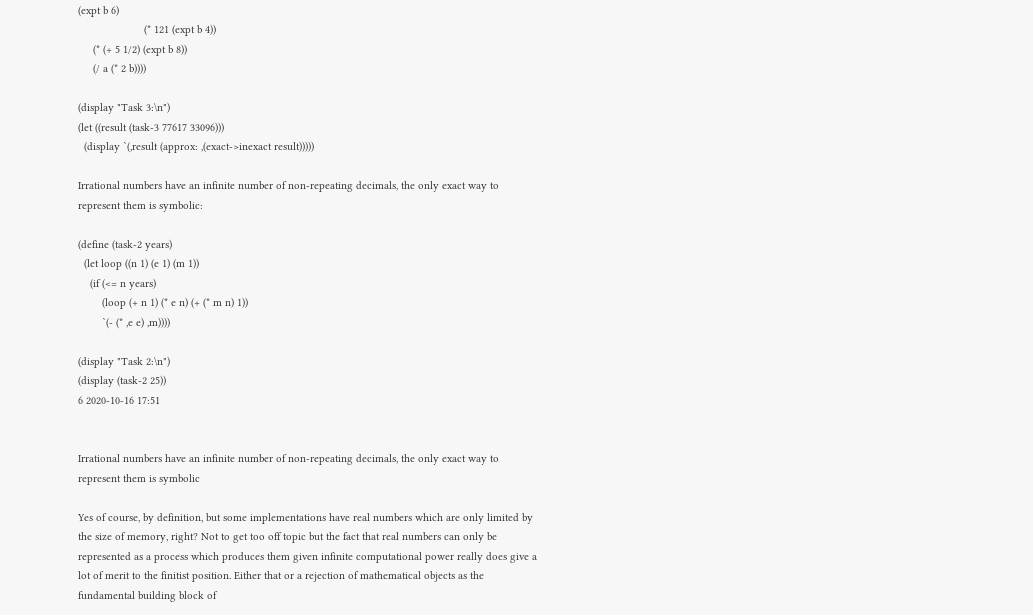(expt b 6)
                      (* 121 (expt b 4))
     (* (+ 5 1/2) (expt b 8))
     (/ a (* 2 b))))

(display "Task 3:\n")
(let ((result (task-3 77617 33096)))
  (display `(,result (approx: ,(exact->inexact result)))))

Irrational numbers have an infinite number of non-repeating decimals, the only exact way to represent them is symbolic:

(define (task-2 years)
  (let loop ((n 1) (e 1) (m 1))
    (if (<= n years)
        (loop (+ n 1) (* e n) (+ (* m n) 1))
        `(- (* ,e e) ,m))))

(display "Task 2:\n")
(display (task-2 25))
6 2020-10-16 17:51


Irrational numbers have an infinite number of non-repeating decimals, the only exact way to represent them is symbolic

Yes of course, by definition, but some implementations have real numbers which are only limited by the size of memory, right? Not to get too off topic but the fact that real numbers can only be represented as a process which produces them given infinite computational power really does give a lot of merit to the finitist position. Either that or a rejection of mathematical objects as the fundamental building block of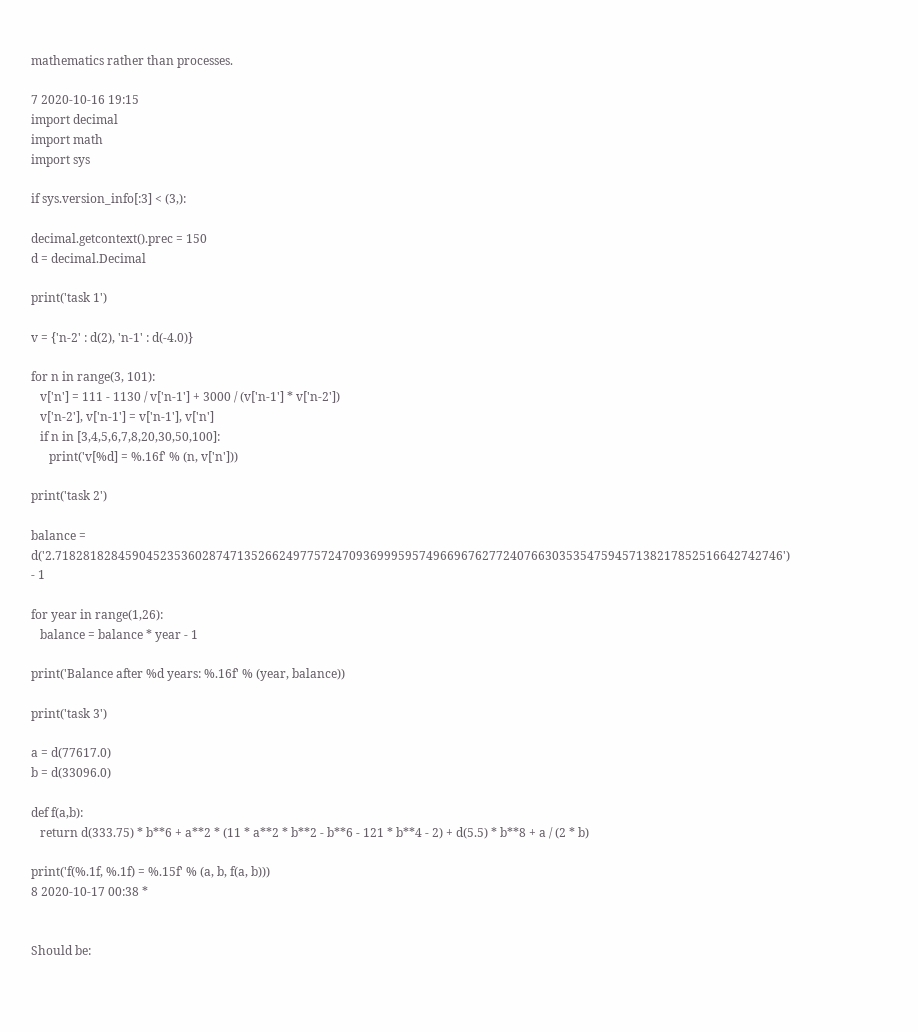mathematics rather than processes.

7 2020-10-16 19:15
import decimal
import math
import sys

if sys.version_info[:3] < (3,):

decimal.getcontext().prec = 150
d = decimal.Decimal

print('task 1')

v = {'n-2' : d(2), 'n-1' : d(-4.0)}

for n in range(3, 101):
   v['n'] = 111 - 1130 / v['n-1'] + 3000 / (v['n-1'] * v['n-2'])
   v['n-2'], v['n-1'] = v['n-1'], v['n']
   if n in [3,4,5,6,7,8,20,30,50,100]:
      print('v[%d] = %.16f' % (n, v['n']))

print('task 2')

balance = d('2.71828182845904523536028747135266249775724709369995957496696762772407663035354759457138217852516642742746') - 1

for year in range(1,26):
   balance = balance * year - 1

print('Balance after %d years: %.16f' % (year, balance))

print('task 3')

a = d(77617.0)
b = d(33096.0)

def f(a,b):
   return d(333.75) * b**6 + a**2 * (11 * a**2 * b**2 - b**6 - 121 * b**4 - 2) + d(5.5) * b**8 + a / (2 * b)

print('f(%.1f, %.1f) = %.15f' % (a, b, f(a, b)))
8 2020-10-17 00:38 *


Should be: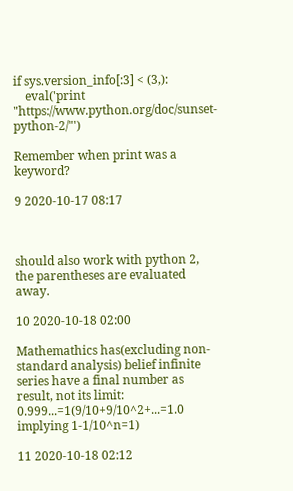if sys.version_info[:3] < (3,):
    eval('print "https://www.python.org/doc/sunset-python-2/"')

Remember when print was a keyword?

9 2020-10-17 08:17



should also work with python 2, the parentheses are evaluated away.

10 2020-10-18 02:00

Mathemathics has(excluding non-standard analysis) belief infinite series have a final number as result, not its limit:
0.999...=1(9/10+9/10^2+...=1.0 implying 1-1/10^n=1)

11 2020-10-18 02:12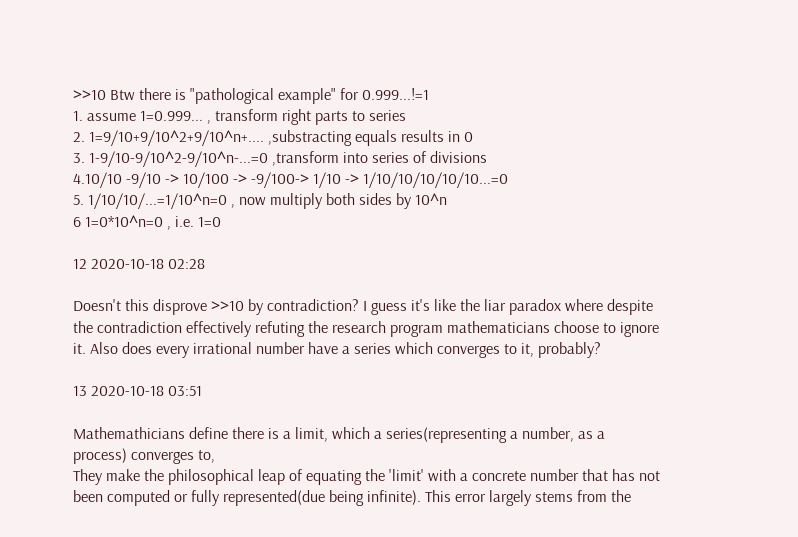>>10 Btw there is "pathological example" for 0.999...!=1
1. assume 1=0.999... , transform right parts to series
2. 1=9/10+9/10^2+9/10^n+.... ,substracting equals results in 0
3. 1-9/10-9/10^2-9/10^n-...=0 ,transform into series of divisions
4.10/10 -9/10 -> 10/100 -> -9/100-> 1/10 -> 1/10/10/10/10/10...=0
5. 1/10/10/...=1/10^n=0 , now multiply both sides by 10^n
6 1=0*10^n=0 , i.e. 1=0

12 2020-10-18 02:28

Doesn't this disprove >>10 by contradiction? I guess it's like the liar paradox where despite the contradiction effectively refuting the research program mathematicians choose to ignore it. Also does every irrational number have a series which converges to it, probably?

13 2020-10-18 03:51

Mathemathicians define there is a limit, which a series(representing a number, as a process) converges to,
They make the philosophical leap of equating the 'limit' with a concrete number that has not been computed or fully represented(due being infinite). This error largely stems from the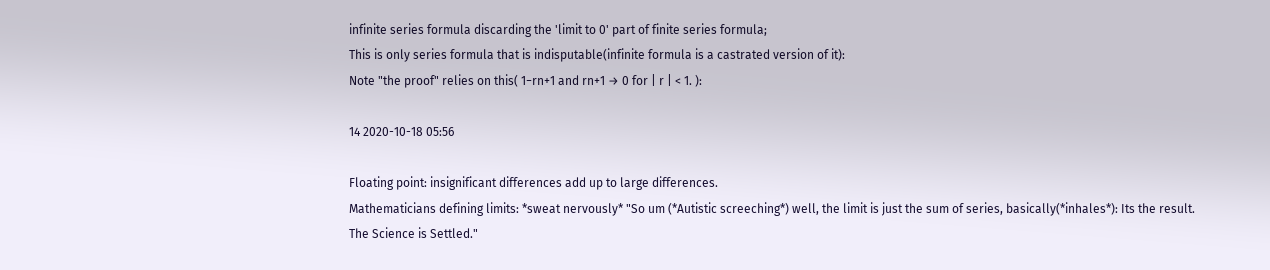infinite series formula discarding the 'limit to 0' part of finite series formula;
This is only series formula that is indisputable(infinite formula is a castrated version of it):
Note "the proof" relies on this( 1−rn+1 and rn+1 → 0 for | r | < 1. ):

14 2020-10-18 05:56

Floating point: insignificant differences add up to large differences.
Mathematicians defining limits: *sweat nervously* "So um (*Autistic screeching*) well, the limit is just the sum of series, basically(*inhales*): Its the result. The Science is Settled."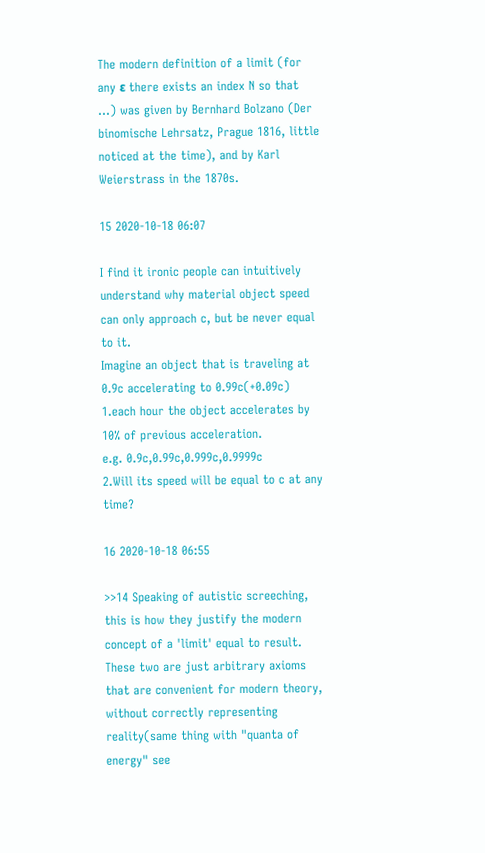The modern definition of a limit (for any ε there exists an index N so that ...) was given by Bernhard Bolzano (Der binomische Lehrsatz, Prague 1816, little noticed at the time), and by Karl Weierstrass in the 1870s.

15 2020-10-18 06:07

I find it ironic people can intuitively understand why material object speed can only approach c, but be never equal to it.
Imagine an object that is traveling at 0.9c accelerating to 0.99c(+0.09c)
1.each hour the object accelerates by 10% of previous acceleration.
e.g. 0.9c,0.99c,0.999c,0.9999c
2.Will its speed will be equal to c at any time?

16 2020-10-18 06:55

>>14 Speaking of autistic screeching, this is how they justify the modern concept of a 'limit' equal to result.
These two are just arbitrary axioms that are convenient for modern theory, without correctly representing reality(same thing with "quanta of energy" see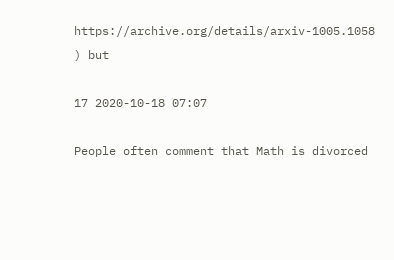https://archive.org/details/arxiv-1005.1058 ) but

17 2020-10-18 07:07

People often comment that Math is divorced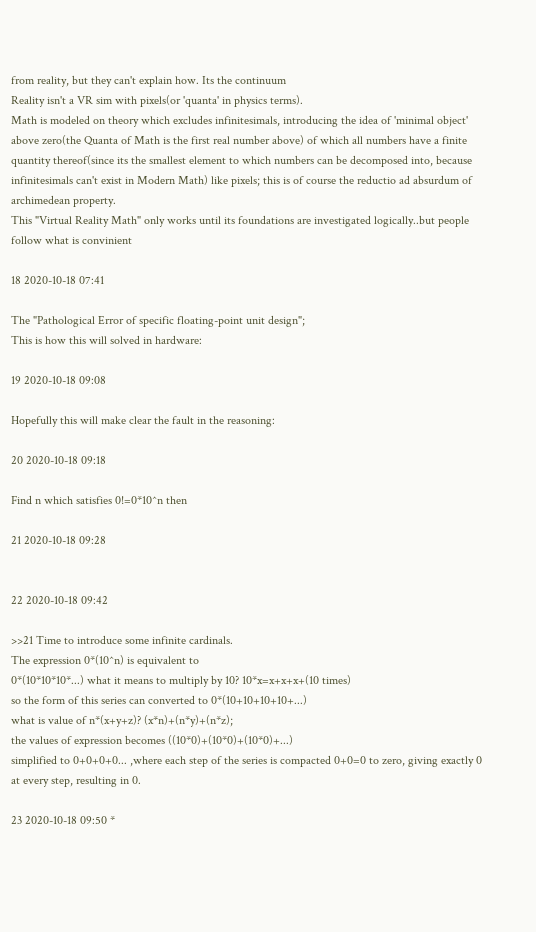from reality, but they can't explain how. Its the continuum
Reality isn't a VR sim with pixels(or 'quanta' in physics terms).
Math is modeled on theory which excludes infinitesimals, introducing the idea of 'minimal object' above zero(the Quanta of Math is the first real number above) of which all numbers have a finite quantity thereof(since its the smallest element to which numbers can be decomposed into, because infinitesimals can't exist in Modern Math) like pixels; this is of course the reductio ad absurdum of archimedean property.
This "Virtual Reality Math" only works until its foundations are investigated logically..but people follow what is convinient

18 2020-10-18 07:41

The "Pathological Error of specific floating-point unit design";
This is how this will solved in hardware:

19 2020-10-18 09:08

Hopefully this will make clear the fault in the reasoning:

20 2020-10-18 09:18

Find n which satisfies 0!=0*10^n then

21 2020-10-18 09:28


22 2020-10-18 09:42

>>21 Time to introduce some infinite cardinals.
The expression 0*(10^n) is equivalent to
0*(10*10*10*...) what it means to multiply by 10? 10*x=x+x+x+(10 times)
so the form of this series can converted to 0*(10+10+10+10+...)
what is value of n*(x+y+z)? (x*n)+(n*y)+(n*z);
the values of expression becomes ((10*0)+(10*0)+(10*0)+...)
simplified to 0+0+0+0... ,where each step of the series is compacted 0+0=0 to zero, giving exactly 0 at every step, resulting in 0.

23 2020-10-18 09:50 *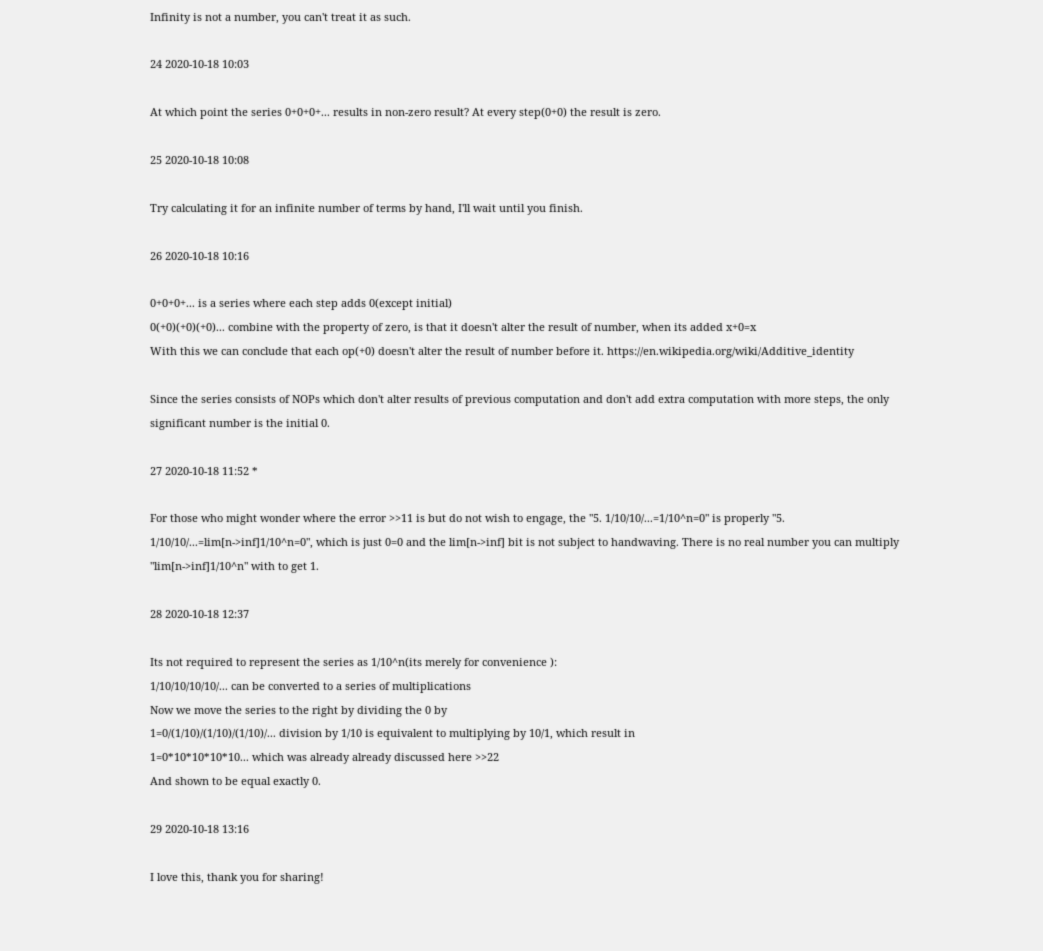Infinity is not a number, you can't treat it as such.

24 2020-10-18 10:03

At which point the series 0+0+0+... results in non-zero result? At every step(0+0) the result is zero.

25 2020-10-18 10:08

Try calculating it for an infinite number of terms by hand, I'll wait until you finish.

26 2020-10-18 10:16

0+0+0+... is a series where each step adds 0(except initial)
0(+0)(+0)(+0)... combine with the property of zero, is that it doesn't alter the result of number, when its added x+0=x
With this we can conclude that each op(+0) doesn't alter the result of number before it. https://en.wikipedia.org/wiki/Additive_identity

Since the series consists of NOPs which don't alter results of previous computation and don't add extra computation with more steps, the only significant number is the initial 0.

27 2020-10-18 11:52 *

For those who might wonder where the error >>11 is but do not wish to engage, the "5. 1/10/10/...=1/10^n=0" is properly "5. 1/10/10/...=lim[n->inf]1/10^n=0", which is just 0=0 and the lim[n->inf] bit is not subject to handwaving. There is no real number you can multiply "lim[n->inf]1/10^n" with to get 1.

28 2020-10-18 12:37

Its not required to represent the series as 1/10^n(its merely for convenience ):
1/10/10/10/10/... can be converted to a series of multiplications
Now we move the series to the right by dividing the 0 by
1=0/(1/10)/(1/10)/(1/10)/... division by 1/10 is equivalent to multiplying by 10/1, which result in
1=0*10*10*10*10... which was already already discussed here >>22
And shown to be equal exactly 0.

29 2020-10-18 13:16

I love this, thank you for sharing!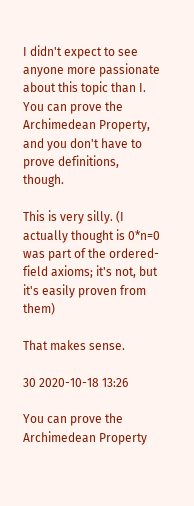I didn't expect to see anyone more passionate about this topic than I. You can prove the Archimedean Property, and you don't have to prove definitions, though.

This is very silly. (I actually thought is 0*n=0 was part of the ordered-field axioms; it's not, but it's easily proven from them)

That makes sense.

30 2020-10-18 13:26

You can prove the Archimedean Property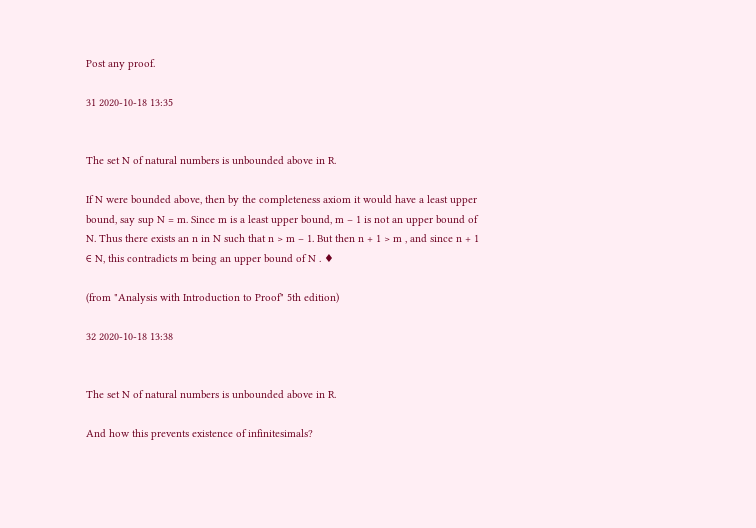Post any proof.

31 2020-10-18 13:35


The set N of natural numbers is unbounded above in R.

If N were bounded above, then by the completeness axiom it would have a least upper bound, say sup N = m. Since m is a least upper bound, m – 1 is not an upper bound of N. Thus there exists an n in N such that n > m – 1. But then n + 1 > m , and since n + 1 ∈ N, this contradicts m being an upper bound of N . ♦

(from "Analysis with Introduction to Proof" 5th edition)

32 2020-10-18 13:38


The set N of natural numbers is unbounded above in R.

And how this prevents existence of infinitesimals?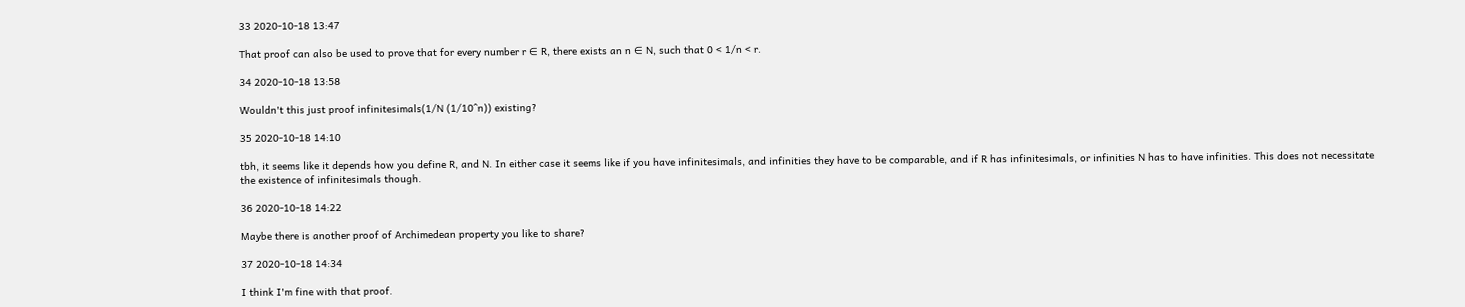33 2020-10-18 13:47

That proof can also be used to prove that for every number r ∈ R, there exists an n ∈ N, such that 0 < 1/n < r.

34 2020-10-18 13:58

Wouldn't this just proof infinitesimals(1/N (1/10^n)) existing?

35 2020-10-18 14:10

tbh, it seems like it depends how you define R, and N. In either case it seems like if you have infinitesimals, and infinities they have to be comparable, and if R has infinitesimals, or infinities N has to have infinities. This does not necessitate the existence of infinitesimals though.

36 2020-10-18 14:22

Maybe there is another proof of Archimedean property you like to share?

37 2020-10-18 14:34

I think I'm fine with that proof.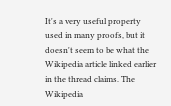It's a very useful property used in many proofs, but it doesn't seem to be what the Wikipedia article linked earlier in the thread claims. The Wikipedia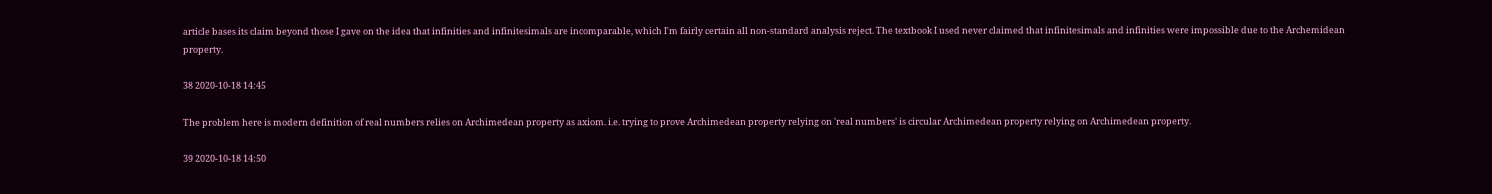article bases its claim beyond those I gave on the idea that infinities and infinitesimals are incomparable, which I'm fairly certain all non-standard analysis reject. The textbook I used never claimed that infinitesimals and infinities were impossible due to the Archemidean property.

38 2020-10-18 14:45

The problem here is modern definition of real numbers relies on Archimedean property as axiom. i.e. trying to prove Archimedean property relying on 'real numbers' is circular Archimedean property relying on Archimedean property.

39 2020-10-18 14:50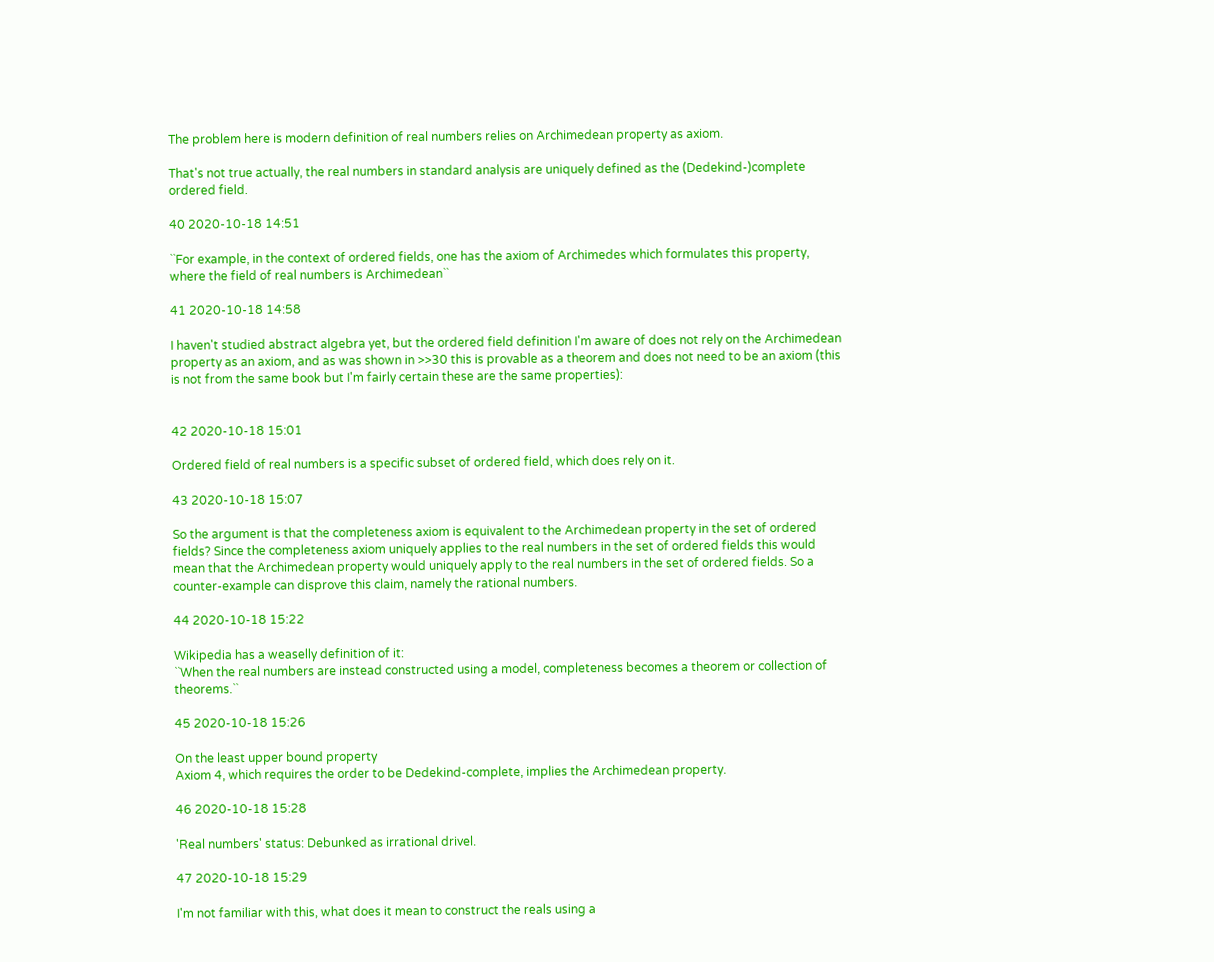The problem here is modern definition of real numbers relies on Archimedean property as axiom.

That's not true actually, the real numbers in standard analysis are uniquely defined as the (Dedekind-)complete ordered field.

40 2020-10-18 14:51

``For example, in the context of ordered fields, one has the axiom of Archimedes which formulates this property, where the field of real numbers is Archimedean``

41 2020-10-18 14:58

I haven't studied abstract algebra yet, but the ordered field definition I'm aware of does not rely on the Archimedean property as an axiom, and as was shown in >>30 this is provable as a theorem and does not need to be an axiom (this is not from the same book but I'm fairly certain these are the same properties):


42 2020-10-18 15:01

Ordered field of real numbers is a specific subset of ordered field, which does rely on it.

43 2020-10-18 15:07

So the argument is that the completeness axiom is equivalent to the Archimedean property in the set of ordered fields? Since the completeness axiom uniquely applies to the real numbers in the set of ordered fields this would mean that the Archimedean property would uniquely apply to the real numbers in the set of ordered fields. So a counter-example can disprove this claim, namely the rational numbers.

44 2020-10-18 15:22

Wikipedia has a weaselly definition of it:
``When the real numbers are instead constructed using a model, completeness becomes a theorem or collection of theorems.``

45 2020-10-18 15:26

On the least upper bound property
Axiom 4, which requires the order to be Dedekind-complete, implies the Archimedean property.

46 2020-10-18 15:28

'Real numbers' status: Debunked as irrational drivel.

47 2020-10-18 15:29

I'm not familiar with this, what does it mean to construct the reals using a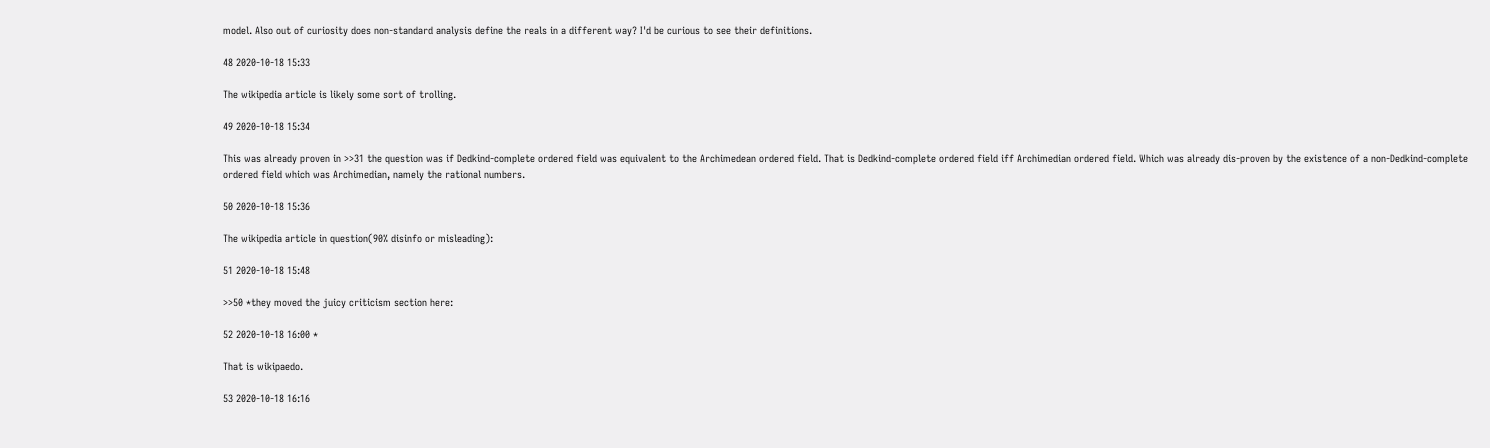model. Also out of curiosity does non-standard analysis define the reals in a different way? I'd be curious to see their definitions.

48 2020-10-18 15:33

The wikipedia article is likely some sort of trolling.

49 2020-10-18 15:34

This was already proven in >>31 the question was if Dedkind-complete ordered field was equivalent to the Archimedean ordered field. That is Dedkind-complete ordered field iff Archimedian ordered field. Which was already dis-proven by the existence of a non-Dedkind-complete ordered field which was Archimedian, namely the rational numbers.

50 2020-10-18 15:36

The wikipedia article in question(90% disinfo or misleading):

51 2020-10-18 15:48

>>50 *they moved the juicy criticism section here:

52 2020-10-18 16:00 *

That is wikipaedo.

53 2020-10-18 16:16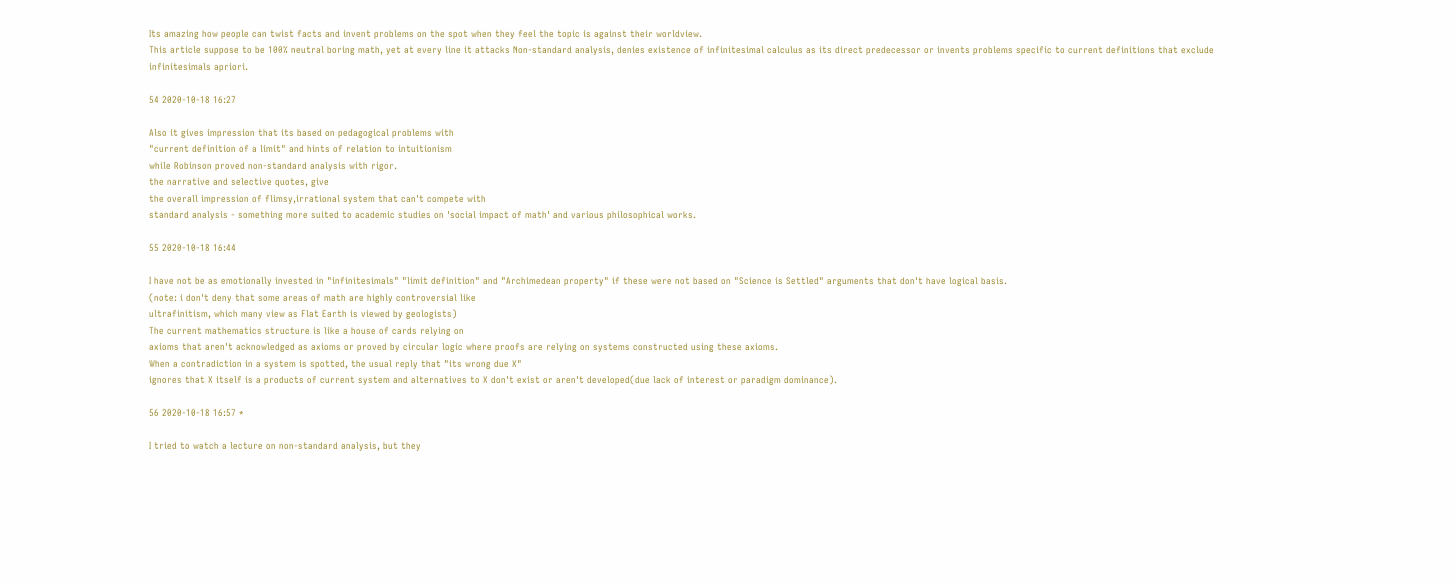Its amazing how people can twist facts and invent problems on the spot when they feel the topic is against their worldview.
This article suppose to be 100% neutral boring math, yet at every line it attacks Non-standard analysis, denies existence of infinitesimal calculus as its direct predecessor or invents problems specific to current definitions that exclude infinitesimals apriori.

54 2020-10-18 16:27

Also it gives impression that its based on pedagogical problems with
"current definition of a limit" and hints of relation to intuitionism
while Robinson proved non-standard analysis with rigor.
the narrative and selective quotes, give
the overall impression of flimsy,irrational system that can't compete with
standard analysis - something more suited to academic studies on 'social impact of math' and various philosophical works.

55 2020-10-18 16:44

I have not be as emotionally invested in "infinitesimals" "limit definition" and "Archimedean property" if these were not based on "Science is Settled" arguments that don't have logical basis.
(note: i don't deny that some areas of math are highly controversial like
ultrafinitism, which many view as Flat Earth is viewed by geologists)
The current mathematics structure is like a house of cards relying on
axioms that aren't acknowledged as axioms or proved by circular logic where proofs are relying on systems constructed using these axioms.
When a contradiction in a system is spotted, the usual reply that "its wrong due X"
ignores that X itself is a products of current system and alternatives to X don't exist or aren't developed(due lack of interest or paradigm dominance).

56 2020-10-18 16:57 *

I tried to watch a lecture on non-standard analysis, but they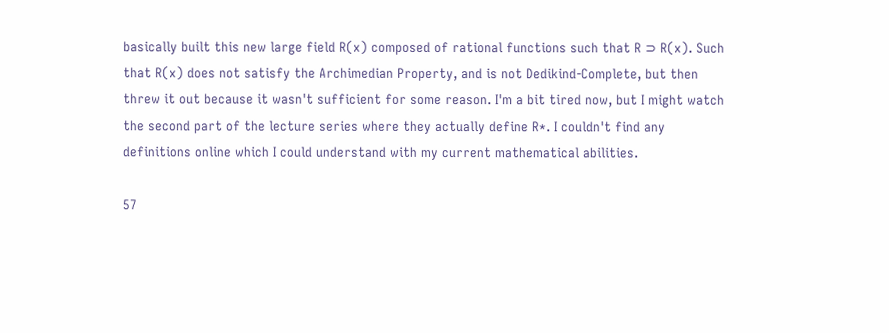basically built this new large field R(x) composed of rational functions such that R ⊃ R(x). Such that R(x) does not satisfy the Archimedian Property, and is not Dedikind-Complete, but then threw it out because it wasn't sufficient for some reason. I'm a bit tired now, but I might watch the second part of the lecture series where they actually define R*. I couldn't find any definitions online which I could understand with my current mathematical abilities.

57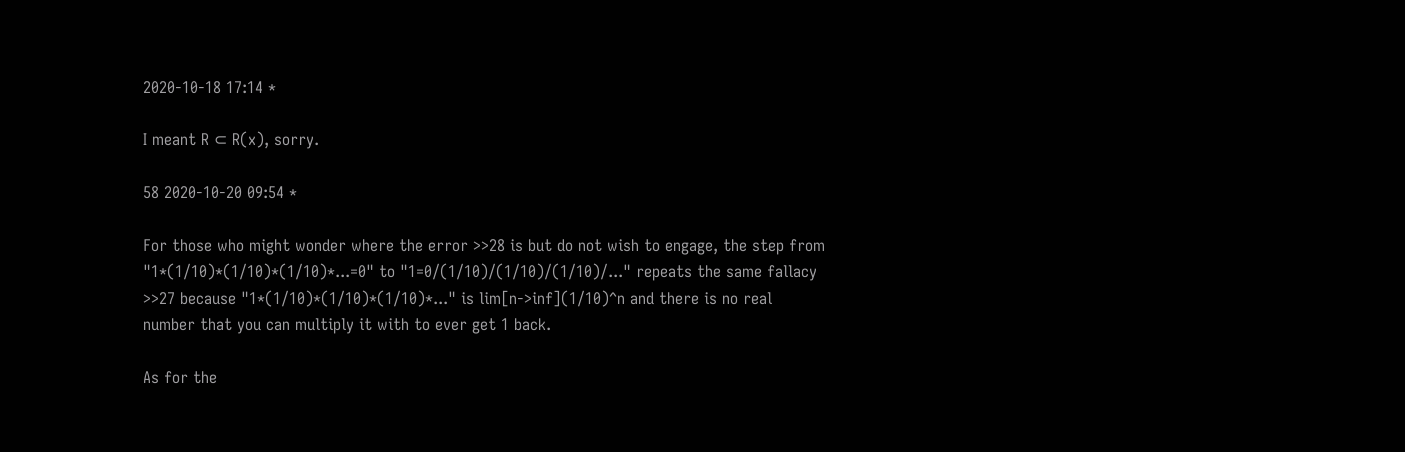2020-10-18 17:14 *

I meant R ⊂ R(x), sorry.

58 2020-10-20 09:54 *

For those who might wonder where the error >>28 is but do not wish to engage, the step from "1*(1/10)*(1/10)*(1/10)*...=0" to "1=0/(1/10)/(1/10)/(1/10)/..." repeats the same fallacy >>27 because "1*(1/10)*(1/10)*(1/10)*..." is lim[n->inf](1/10)^n and there is no real number that you can multiply it with to ever get 1 back.

As for the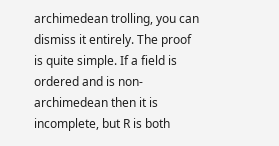archimedean trolling, you can dismiss it entirely. The proof is quite simple. If a field is ordered and is non-archimedean then it is incomplete, but R is both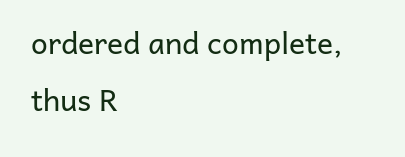ordered and complete, thus R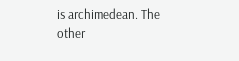is archimedean. The other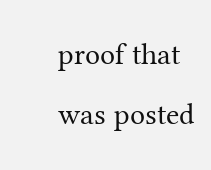proof that was posted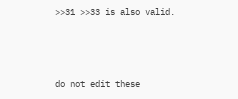>>31 >>33 is also valid.



do not edit these